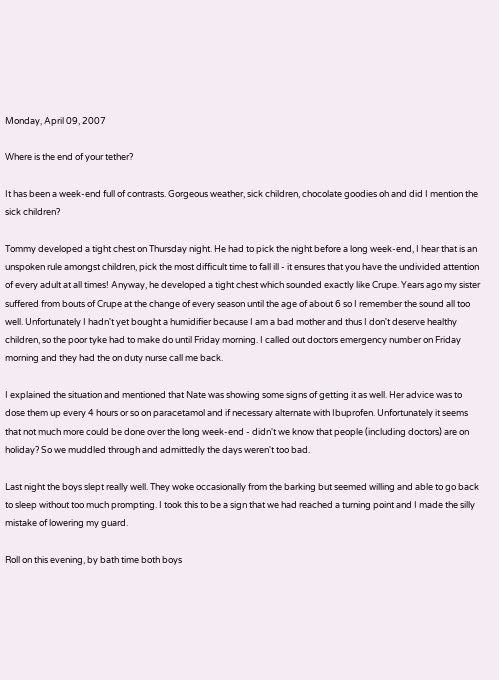Monday, April 09, 2007

Where is the end of your tether?

It has been a week-end full of contrasts. Gorgeous weather, sick children, chocolate goodies oh and did I mention the sick children?

Tommy developed a tight chest on Thursday night. He had to pick the night before a long week-end, I hear that is an unspoken rule amongst children, pick the most difficult time to fall ill - it ensures that you have the undivided attention of every adult at all times! Anyway, he developed a tight chest which sounded exactly like Crupe. Years ago my sister suffered from bouts of Crupe at the change of every season until the age of about 6 so I remember the sound all too well. Unfortunately I hadn't yet bought a humidifier because I am a bad mother and thus I don't deserve healthy children, so the poor tyke had to make do until Friday morning. I called out doctors emergency number on Friday morning and they had the on duty nurse call me back.

I explained the situation and mentioned that Nate was showing some signs of getting it as well. Her advice was to dose them up every 4 hours or so on paracetamol and if necessary alternate with Ibuprofen. Unfortunately it seems that not much more could be done over the long week-end - didn't we know that people (including doctors) are on holiday? So we muddled through and admittedly the days weren't too bad.

Last night the boys slept really well. They woke occasionally from the barking but seemed willing and able to go back to sleep without too much prompting. I took this to be a sign that we had reached a turning point and I made the silly mistake of lowering my guard.

Roll on this evening, by bath time both boys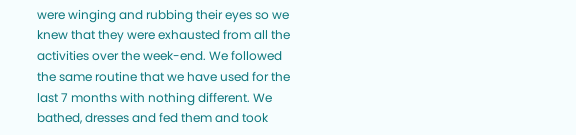were winging and rubbing their eyes so we knew that they were exhausted from all the activities over the week-end. We followed the same routine that we have used for the last 7 months with nothing different. We bathed, dresses and fed them and took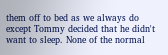them off to bed as we always do except Tommy decided that he didn't want to sleep. None of the normal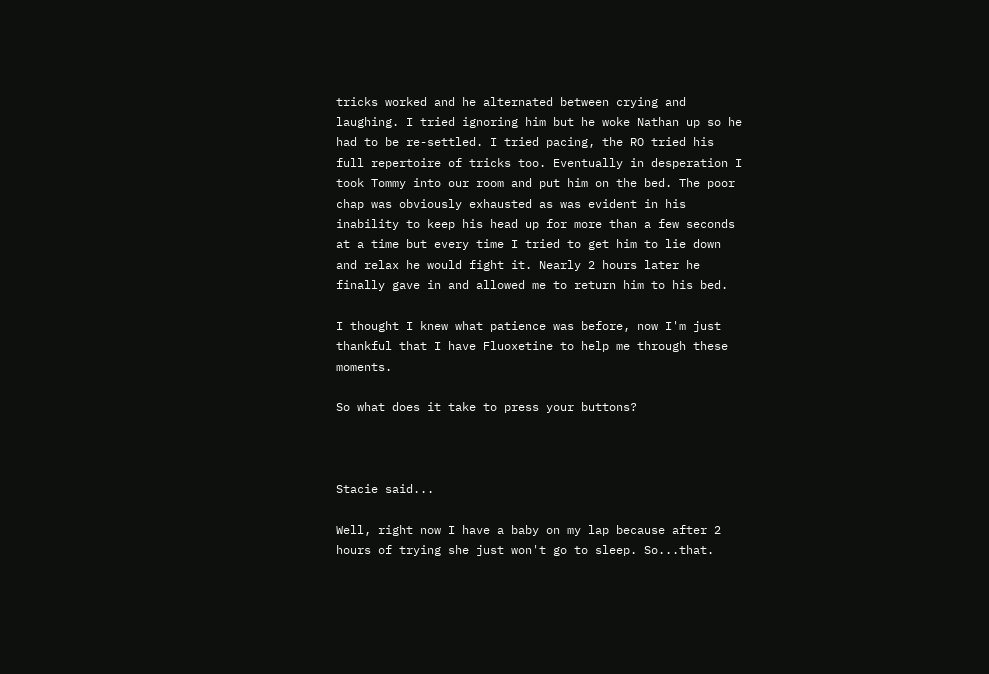tricks worked and he alternated between crying and laughing. I tried ignoring him but he woke Nathan up so he had to be re-settled. I tried pacing, the RO tried his full repertoire of tricks too. Eventually in desperation I took Tommy into our room and put him on the bed. The poor chap was obviously exhausted as was evident in his inability to keep his head up for more than a few seconds at a time but every time I tried to get him to lie down and relax he would fight it. Nearly 2 hours later he finally gave in and allowed me to return him to his bed.

I thought I knew what patience was before, now I'm just thankful that I have Fluoxetine to help me through these moments.

So what does it take to press your buttons?



Stacie said...

Well, right now I have a baby on my lap because after 2 hours of trying she just won't go to sleep. So...that.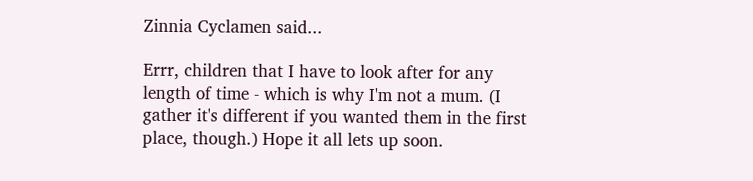Zinnia Cyclamen said...

Errr, children that I have to look after for any length of time - which is why I'm not a mum. (I gather it's different if you wanted them in the first place, though.) Hope it all lets up soon.